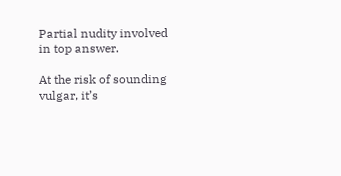Partial nudity involved in top answer.

At the risk of sounding vulgar, it’s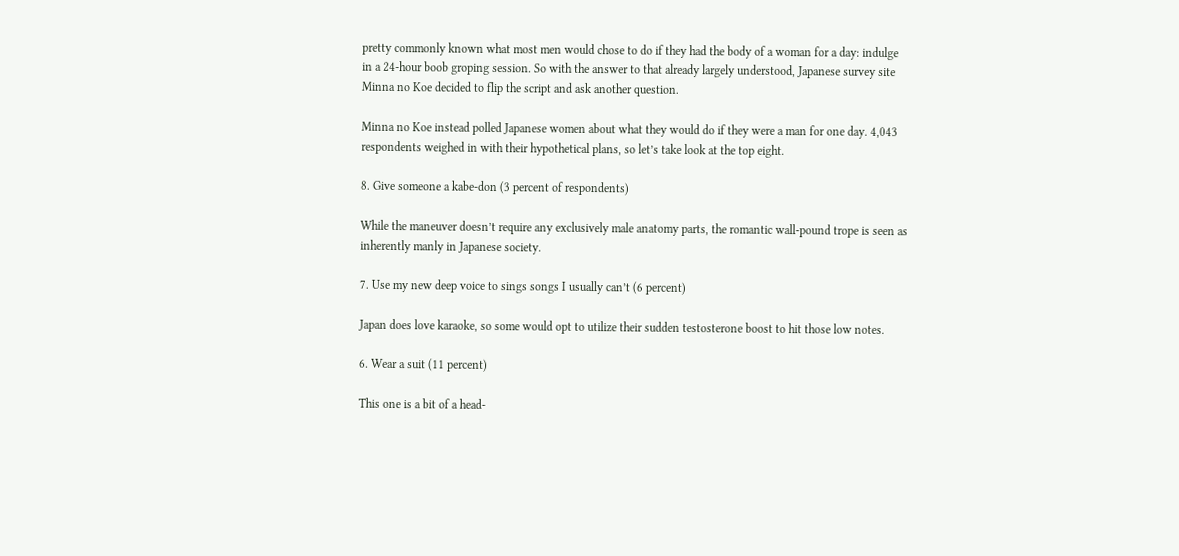pretty commonly known what most men would chose to do if they had the body of a woman for a day: indulge in a 24-hour boob groping session. So with the answer to that already largely understood, Japanese survey site Minna no Koe decided to flip the script and ask another question.

Minna no Koe instead polled Japanese women about what they would do if they were a man for one day. 4,043 respondents weighed in with their hypothetical plans, so let’s take look at the top eight.

8. Give someone a kabe-don (3 percent of respondents)

While the maneuver doesn’t require any exclusively male anatomy parts, the romantic wall-pound trope is seen as inherently manly in Japanese society.

7. Use my new deep voice to sings songs I usually can’t (6 percent)

Japan does love karaoke, so some would opt to utilize their sudden testosterone boost to hit those low notes.

6. Wear a suit (11 percent)

This one is a bit of a head-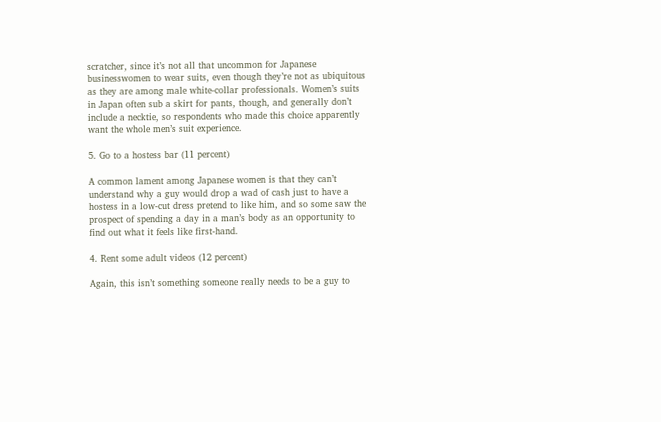scratcher, since it’s not all that uncommon for Japanese businesswomen to wear suits, even though they’re not as ubiquitous as they are among male white-collar professionals. Women’s suits in Japan often sub a skirt for pants, though, and generally don’t include a necktie, so respondents who made this choice apparently want the whole men’s suit experience.

5. Go to a hostess bar (11 percent)

A common lament among Japanese women is that they can’t understand why a guy would drop a wad of cash just to have a hostess in a low-cut dress pretend to like him, and so some saw the prospect of spending a day in a man’s body as an opportunity to find out what it feels like first-hand.

4. Rent some adult videos (12 percent)

Again, this isn’t something someone really needs to be a guy to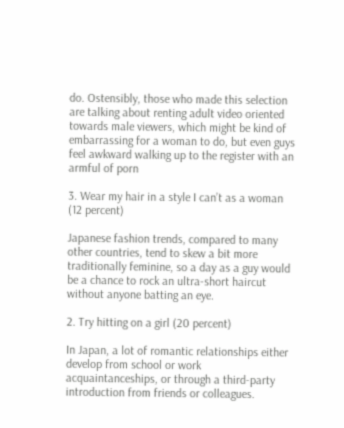do. Ostensibly, those who made this selection are talking about renting adult video oriented towards male viewers, which might be kind of embarrassing for a woman to do, but even guys feel awkward walking up to the register with an armful of porn

3. Wear my hair in a style I can’t as a woman (12 percent)

Japanese fashion trends, compared to many other countries, tend to skew a bit more traditionally feminine, so a day as a guy would be a chance to rock an ultra-short haircut without anyone batting an eye.

2. Try hitting on a girl (20 percent)

In Japan, a lot of romantic relationships either develop from school or work acquaintanceships, or through a third-party introduction from friends or colleagues.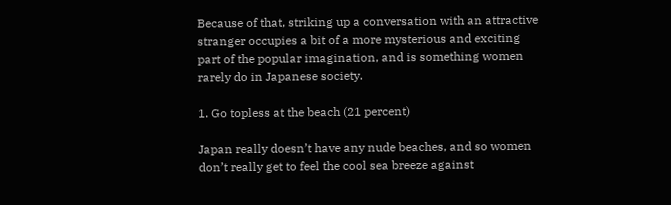Because of that, striking up a conversation with an attractive stranger occupies a bit of a more mysterious and exciting part of the popular imagination, and is something women rarely do in Japanese society.

1. Go topless at the beach (21 percent)

Japan really doesn’t have any nude beaches, and so women don’t really get to feel the cool sea breeze against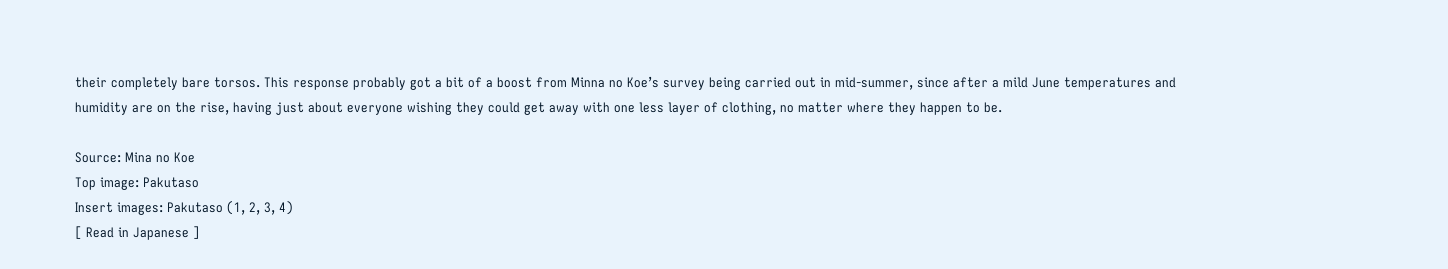their completely bare torsos. This response probably got a bit of a boost from Minna no Koe’s survey being carried out in mid-summer, since after a mild June temperatures and humidity are on the rise, having just about everyone wishing they could get away with one less layer of clothing, no matter where they happen to be.

Source: Mina no Koe
Top image: Pakutaso
Insert images: Pakutaso (1, 2, 3, 4)
[ Read in Japanese ]